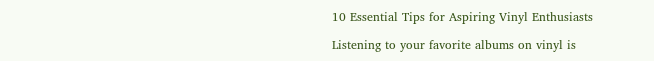10 Essential Tips for Aspiring Vinyl Enthusiasts

Listening to your favorite albums on vinyl is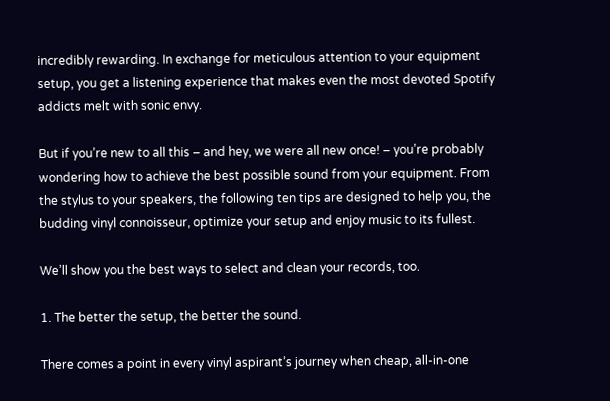incredibly rewarding. In exchange for meticulous attention to your equipment setup, you get a listening experience that makes even the most devoted Spotify addicts melt with sonic envy.

But if you’re new to all this – and hey, we were all new once! – you’re probably wondering how to achieve the best possible sound from your equipment. From the stylus to your speakers, the following ten tips are designed to help you, the budding vinyl connoisseur, optimize your setup and enjoy music to its fullest.

We’ll show you the best ways to select and clean your records, too.

1. The better the setup, the better the sound.

There comes a point in every vinyl aspirant’s journey when cheap, all-in-one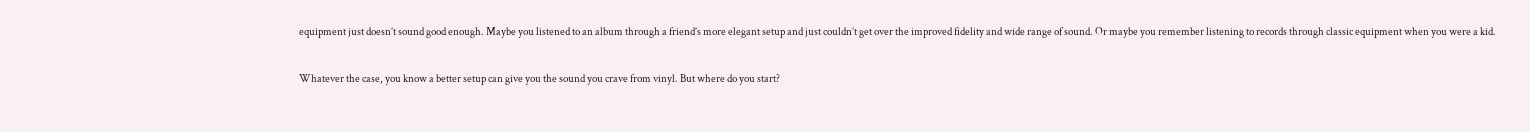equipment just doesn’t sound good enough. Maybe you listened to an album through a friend’s more elegant setup and just couldn’t get over the improved fidelity and wide range of sound. Or maybe you remember listening to records through classic equipment when you were a kid.

Whatever the case, you know a better setup can give you the sound you crave from vinyl. But where do you start?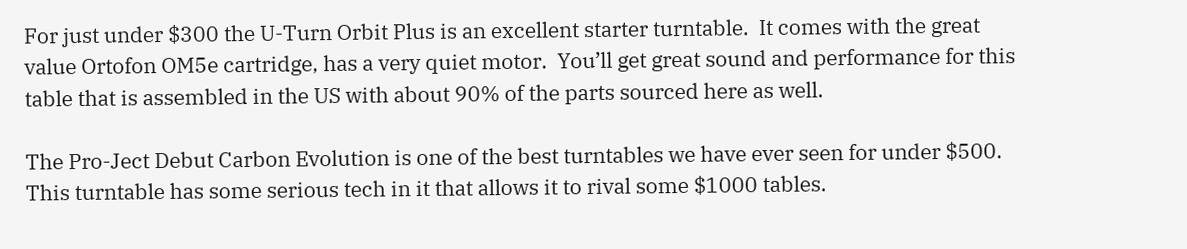For just under $300 the U-Turn Orbit Plus is an excellent starter turntable.  It comes with the great value Ortofon OM5e cartridge, has a very quiet motor.  You’ll get great sound and performance for this table that is assembled in the US with about 90% of the parts sourced here as well.

The Pro-Ject Debut Carbon Evolution is one of the best turntables we have ever seen for under $500.  This turntable has some serious tech in it that allows it to rival some $1000 tables.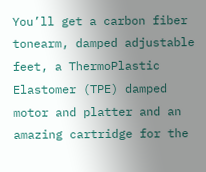You’ll get a carbon fiber tonearm, damped adjustable feet, a ThermoPlastic Elastomer (TPE) damped motor and platter and an amazing cartridge for the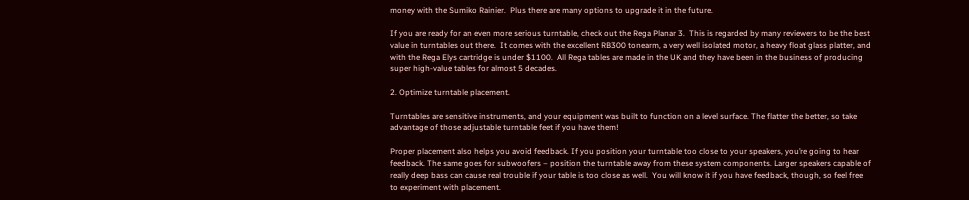money with the Sumiko Rainier.  Plus there are many options to upgrade it in the future.

If you are ready for an even more serious turntable, check out the Rega Planar 3.  This is regarded by many reviewers to be the best value in turntables out there.  It comes with the excellent RB300 tonearm, a very well isolated motor, a heavy float glass platter, and with the Rega Elys cartridge is under $1100.  All Rega tables are made in the UK and they have been in the business of producing super high-value tables for almost 5 decades.

2. Optimize turntable placement.

Turntables are sensitive instruments, and your equipment was built to function on a level surface. The flatter the better, so take advantage of those adjustable turntable feet if you have them!

Proper placement also helps you avoid feedback. If you position your turntable too close to your speakers, you’re going to hear feedback. The same goes for subwoofers – position the turntable away from these system components. Larger speakers capable of really deep bass can cause real trouble if your table is too close as well.  You will know it if you have feedback, though, so feel free to experiment with placement.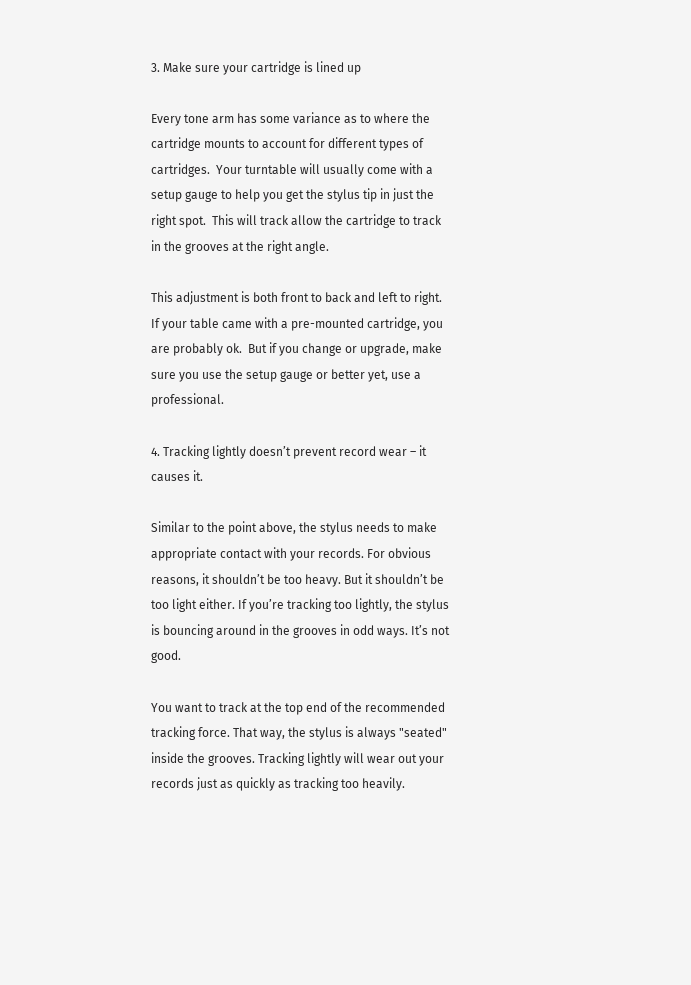3. Make sure your cartridge is lined up

Every tone arm has some variance as to where the cartridge mounts to account for different types of cartridges.  Your turntable will usually come with a setup gauge to help you get the stylus tip in just the right spot.  This will track allow the cartridge to track in the grooves at the right angle.

This adjustment is both front to back and left to right.  If your table came with a pre-mounted cartridge, you are probably ok.  But if you change or upgrade, make sure you use the setup gauge or better yet, use a professional.

4. Tracking lightly doesn’t prevent record wear – it causes it.

Similar to the point above, the stylus needs to make appropriate contact with your records. For obvious reasons, it shouldn’t be too heavy. But it shouldn’t be too light either. If you’re tracking too lightly, the stylus is bouncing around in the grooves in odd ways. It’s not good.

You want to track at the top end of the recommended tracking force. That way, the stylus is always "seated" inside the grooves. Tracking lightly will wear out your records just as quickly as tracking too heavily.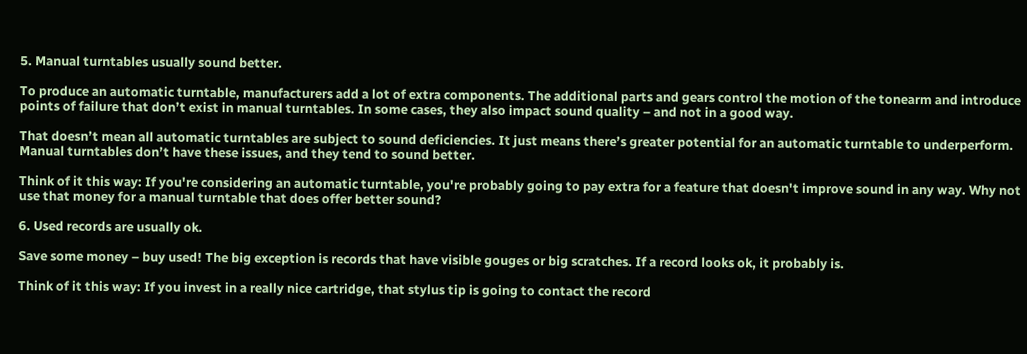5. Manual turntables usually sound better.

To produce an automatic turntable, manufacturers add a lot of extra components. The additional parts and gears control the motion of the tonearm and introduce points of failure that don’t exist in manual turntables. In some cases, they also impact sound quality – and not in a good way.

That doesn’t mean all automatic turntables are subject to sound deficiencies. It just means there’s greater potential for an automatic turntable to underperform. Manual turntables don’t have these issues, and they tend to sound better.

Think of it this way: If you're considering an automatic turntable, you're probably going to pay extra for a feature that doesn't improve sound in any way. Why not use that money for a manual turntable that does offer better sound?

6. Used records are usually ok.

Save some money – buy used! The big exception is records that have visible gouges or big scratches. If a record looks ok, it probably is.

Think of it this way: If you invest in a really nice cartridge, that stylus tip is going to contact the record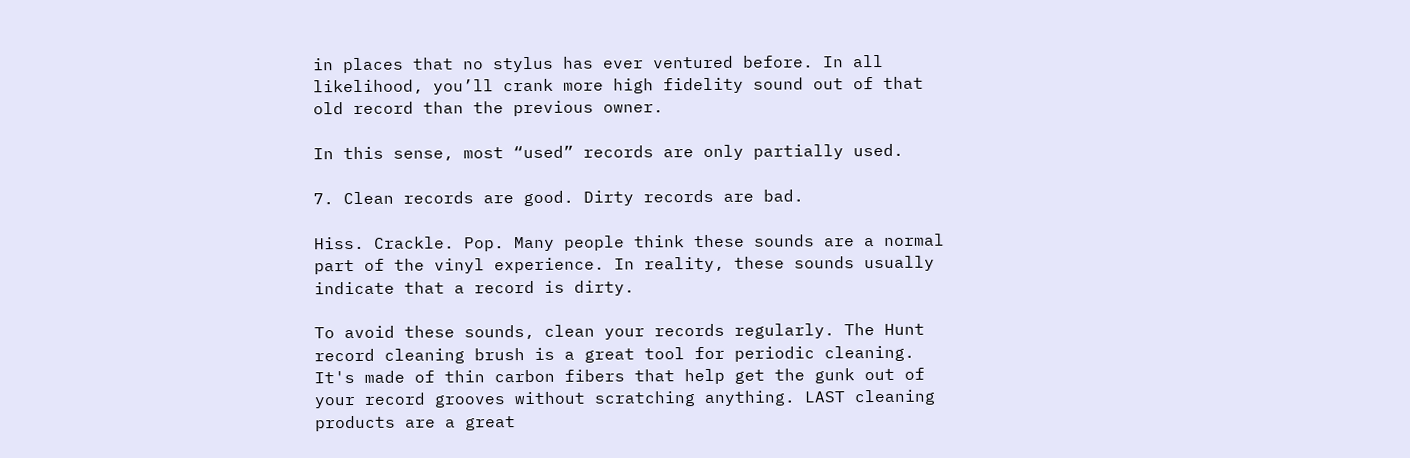in places that no stylus has ever ventured before. In all likelihood, you’ll crank more high fidelity sound out of that old record than the previous owner.

In this sense, most “used” records are only partially used.

7. Clean records are good. Dirty records are bad.

Hiss. Crackle. Pop. Many people think these sounds are a normal part of the vinyl experience. In reality, these sounds usually indicate that a record is dirty.

To avoid these sounds, clean your records regularly. The Hunt record cleaning brush is a great tool for periodic cleaning. It's made of thin carbon fibers that help get the gunk out of your record grooves without scratching anything. LAST cleaning products are a great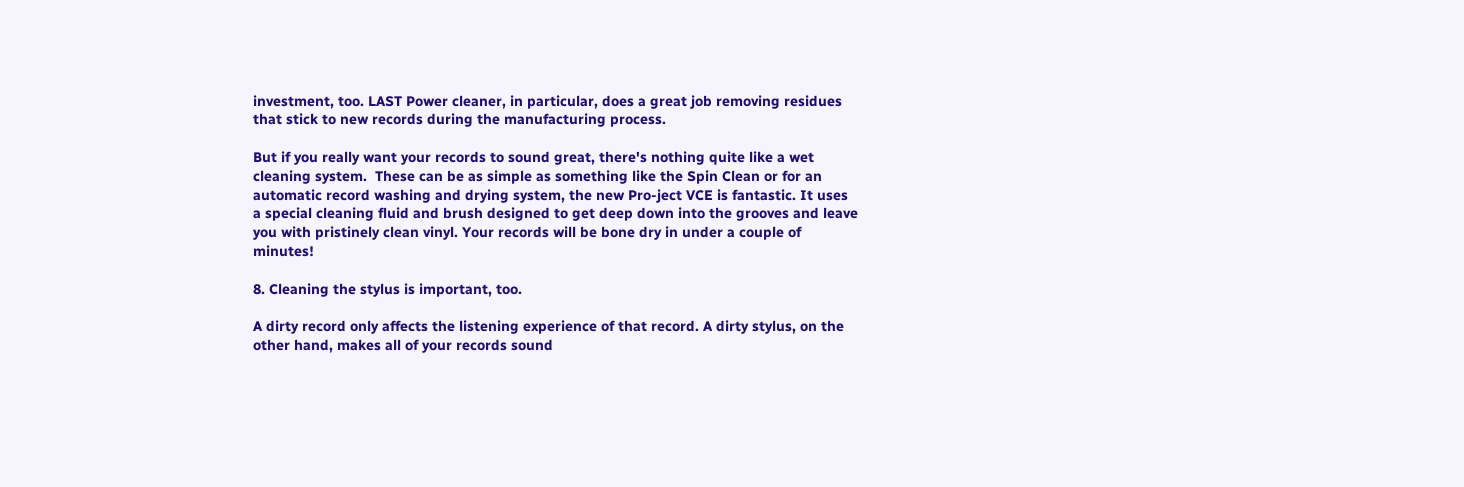investment, too. LAST Power cleaner, in particular, does a great job removing residues that stick to new records during the manufacturing process.

But if you really want your records to sound great, there's nothing quite like a wet cleaning system.  These can be as simple as something like the Spin Clean or for an automatic record washing and drying system, the new Pro-ject VCE is fantastic. It uses a special cleaning fluid and brush designed to get deep down into the grooves and leave you with pristinely clean vinyl. Your records will be bone dry in under a couple of minutes!

8. Cleaning the stylus is important, too.

A dirty record only affects the listening experience of that record. A dirty stylus, on the other hand, makes all of your records sound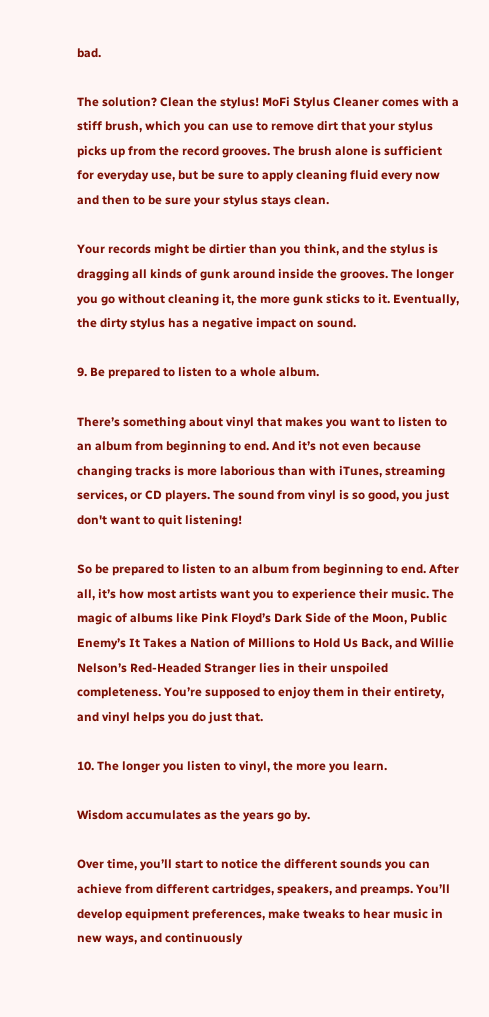bad.

The solution? Clean the stylus! MoFi Stylus Cleaner comes with a stiff brush, which you can use to remove dirt that your stylus picks up from the record grooves. The brush alone is sufficient for everyday use, but be sure to apply cleaning fluid every now and then to be sure your stylus stays clean.

Your records might be dirtier than you think, and the stylus is dragging all kinds of gunk around inside the grooves. The longer you go without cleaning it, the more gunk sticks to it. Eventually, the dirty stylus has a negative impact on sound.

9. Be prepared to listen to a whole album.

There’s something about vinyl that makes you want to listen to an album from beginning to end. And it’s not even because changing tracks is more laborious than with iTunes, streaming services, or CD players. The sound from vinyl is so good, you just don't want to quit listening!

So be prepared to listen to an album from beginning to end. After all, it’s how most artists want you to experience their music. The magic of albums like Pink Floyd’s Dark Side of the Moon, Public Enemy’s It Takes a Nation of Millions to Hold Us Back, and Willie Nelson’s Red-Headed Stranger lies in their unspoiled completeness. You’re supposed to enjoy them in their entirety, and vinyl helps you do just that.

10. The longer you listen to vinyl, the more you learn.

Wisdom accumulates as the years go by.

Over time, you’ll start to notice the different sounds you can achieve from different cartridges, speakers, and preamps. You’ll develop equipment preferences, make tweaks to hear music in new ways, and continuously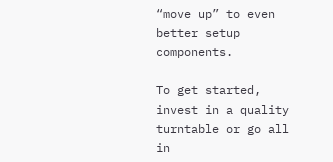“move up” to even better setup components.

To get started, invest in a quality turntable or go all in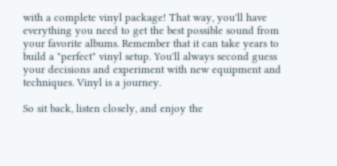with a complete vinyl package! That way, you'll have everything you need to get the best possible sound from your favorite albums. Remember that it can take years to build a "perfect" vinyl setup. You'll always second guess your decisions and experiment with new equipment and techniques. Vinyl is a journey.

So sit back, listen closely, and enjoy the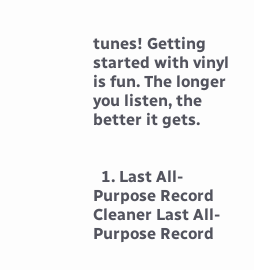tunes! Getting started with vinyl is fun. The longer you listen, the better it gets.


  1. Last All-Purpose Record Cleaner Last All-Purpose Record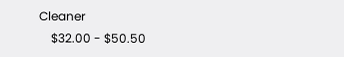Cleaner
    $32.00 - $50.50